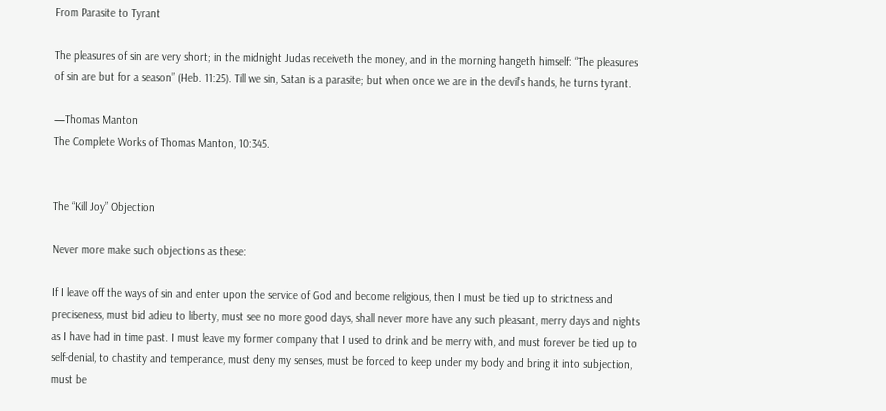From Parasite to Tyrant

The pleasures of sin are very short; in the midnight Judas receiveth the money, and in the morning hangeth himself: “The pleasures of sin are but for a season” (Heb. 11:25). Till we sin, Satan is a parasite; but when once we are in the devil’s hands, he turns tyrant.

—Thomas Manton
The Complete Works of Thomas Manton, 10:345.


The “Kill Joy” Objection

Never more make such objections as these:

If I leave off the ways of sin and enter upon the service of God and become religious, then I must be tied up to strictness and preciseness, must bid adieu to liberty, must see no more good days, shall never more have any such pleasant, merry days and nights as I have had in time past. I must leave my former company that I used to drink and be merry with, and must forever be tied up to self-denial, to chastity and temperance, must deny my senses, must be forced to keep under my body and bring it into subjection, must be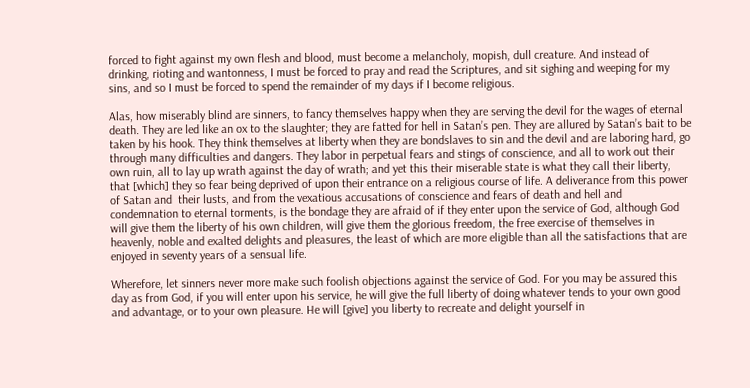forced to fight against my own flesh and blood, must become a melancholy, mopish, dull creature. And instead of drinking, rioting and wantonness, I must be forced to pray and read the Scriptures, and sit sighing and weeping for my sins, and so I must be forced to spend the remainder of my days if I become religious.

Alas, how miserably blind are sinners, to fancy themselves happy when they are serving the devil for the wages of eternal death. They are led like an ox to the slaughter; they are fatted for hell in Satan’s pen. They are allured by Satan’s bait to be taken by his hook. They think themselves at liberty when they are bondslaves to sin and the devil and are laboring hard, go through many difficulties and dangers. They labor in perpetual fears and stings of conscience, and all to work out their own ruin, all to lay up wrath against the day of wrath; and yet this their miserable state is what they call their liberty, that [which] they so fear being deprived of upon their entrance on a religious course of life. A deliverance from this power of Satan and  their lusts, and from the vexatious accusations of conscience and fears of death and hell and condemnation to eternal torments, is the bondage they are afraid of if they enter upon the service of God, although God will give them the liberty of his own children, will give them the glorious freedom, the free exercise of themselves in heavenly, noble and exalted delights and pleasures, the least of which are more eligible than all the satisfactions that are enjoyed in seventy years of a sensual life.

Wherefore, let sinners never more make such foolish objections against the service of God. For you may be assured this day as from God, if you will enter upon his service, he will give the full liberty of doing whatever tends to your own good and advantage, or to your own pleasure. He will [give] you liberty to recreate and delight yourself in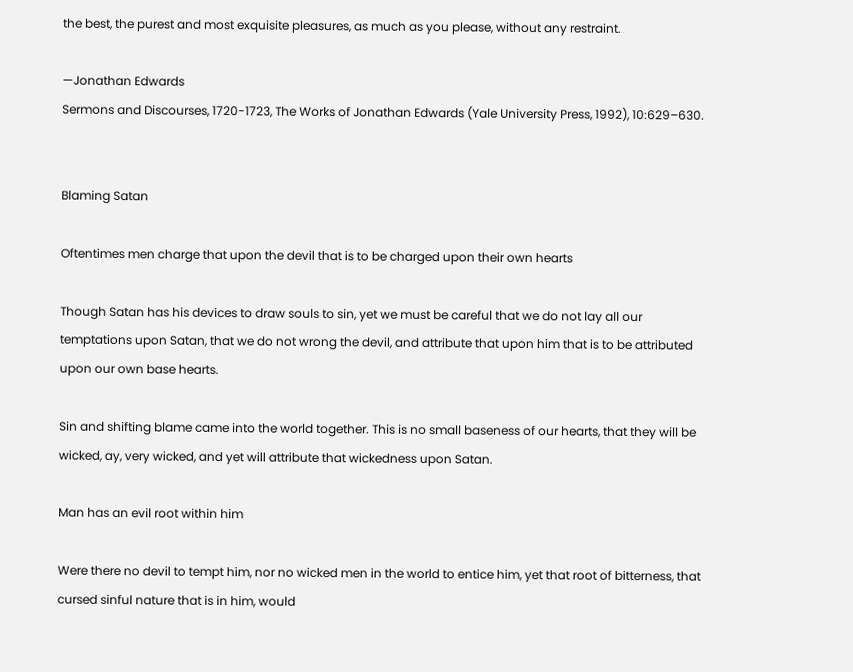the best, the purest and most exquisite pleasures, as much as you please, without any restraint.

—Jonathan Edwards
Sermons and Discourses, 1720-1723, The Works of Jonathan Edwards (Yale University Press, 1992), 10:629–630.


Blaming Satan

Oftentimes men charge that upon the devil that is to be charged upon their own hearts

Though Satan has his devices to draw souls to sin, yet we must be careful that we do not lay all our temptations upon Satan, that we do not wrong the devil, and attribute that upon him that is to be attributed upon our own base hearts.

Sin and shifting blame came into the world together. This is no small baseness of our hearts, that they will be wicked, ay, very wicked, and yet will attribute that wickedness upon Satan.

Man has an evil root within him

Were there no devil to tempt him, nor no wicked men in the world to entice him, yet that root of bitterness, that cursed sinful nature that is in him, would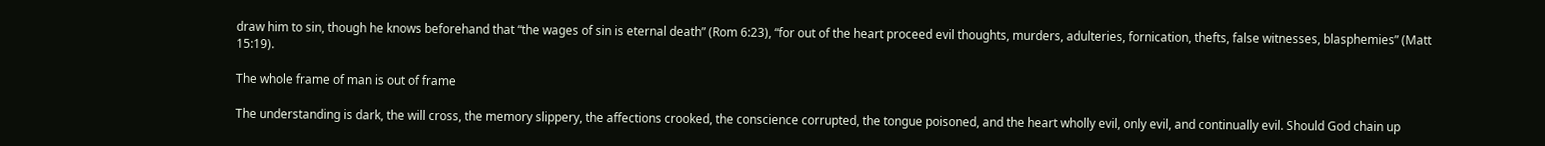draw him to sin, though he knows beforehand that “the wages of sin is eternal death” (Rom 6:23), “for out of the heart proceed evil thoughts, murders, adulteries, fornication, thefts, false witnesses, blasphemies” (Matt 15:19).

The whole frame of man is out of frame

The understanding is dark, the will cross, the memory slippery, the affections crooked, the conscience corrupted, the tongue poisoned, and the heart wholly evil, only evil, and continually evil. Should God chain up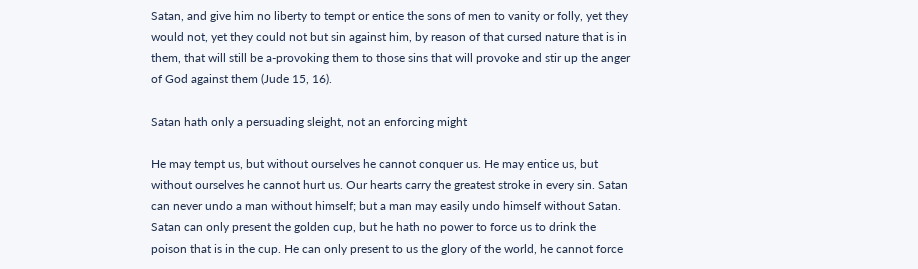Satan, and give him no liberty to tempt or entice the sons of men to vanity or folly, yet they would not, yet they could not but sin against him, by reason of that cursed nature that is in them, that will still be a-provoking them to those sins that will provoke and stir up the anger of God against them (Jude 15, 16).

Satan hath only a persuading sleight, not an enforcing might

He may tempt us, but without ourselves he cannot conquer us. He may entice us, but without ourselves he cannot hurt us. Our hearts carry the greatest stroke in every sin. Satan can never undo a man without himself; but a man may easily undo himself without Satan. Satan can only present the golden cup, but he hath no power to force us to drink the poison that is in the cup. He can only present to us the glory of the world, he cannot force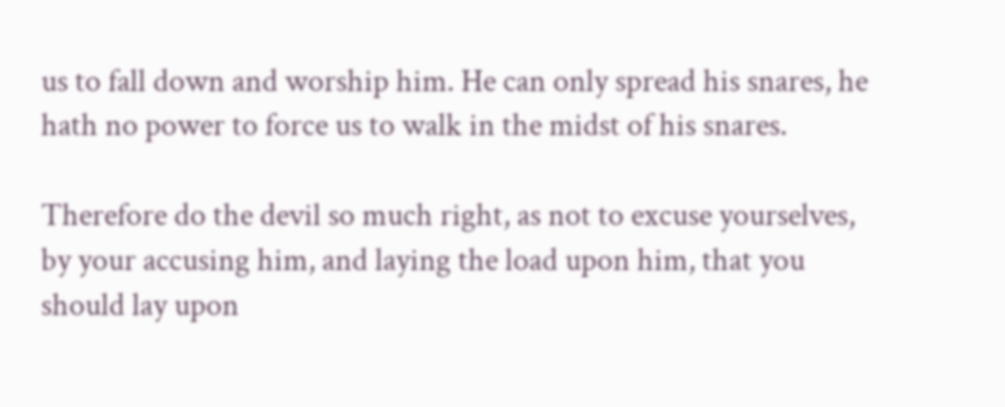us to fall down and worship him. He can only spread his snares, he hath no power to force us to walk in the midst of his snares.

Therefore do the devil so much right, as not to excuse yourselves, by your accusing him, and laying the load upon him, that you should lay upon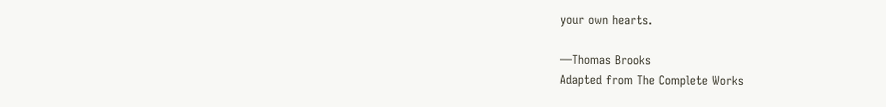your own hearts.

—Thomas Brooks
Adapted from The Complete Works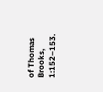of Thomas Brooks, 1:152–153.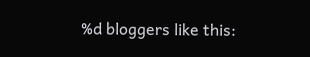%d bloggers like this: